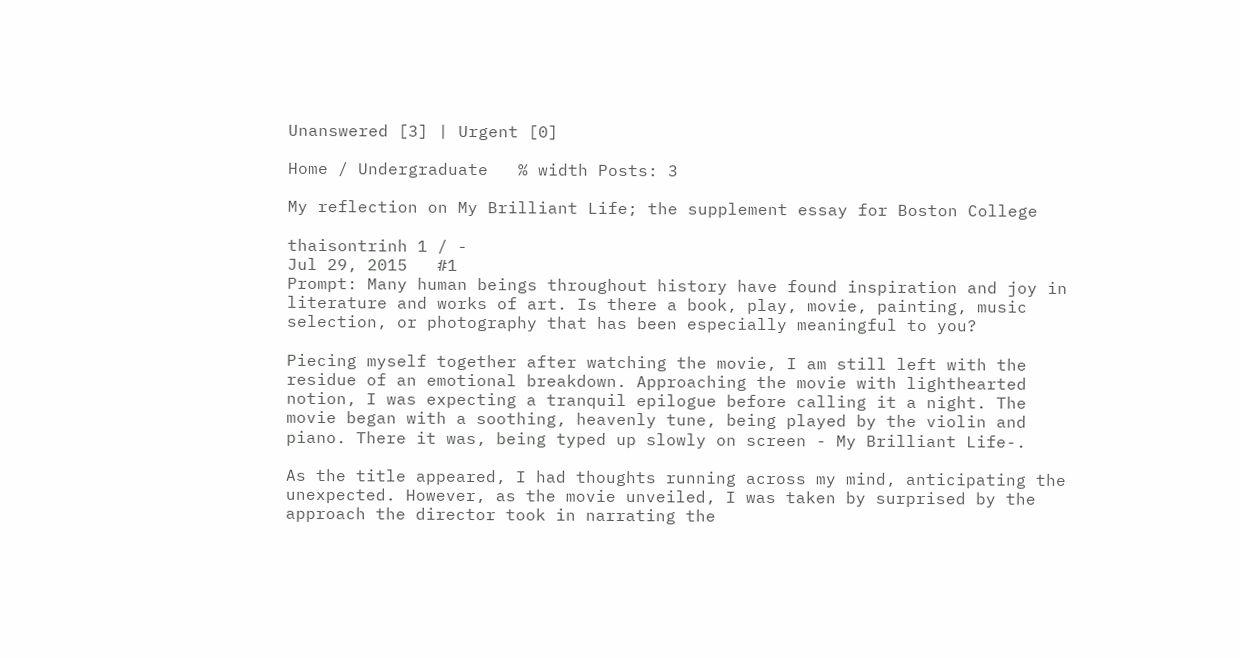Unanswered [3] | Urgent [0]

Home / Undergraduate   % width Posts: 3

My reflection on My Brilliant Life; the supplement essay for Boston College

thaisontrinh 1 / -
Jul 29, 2015   #1
Prompt: Many human beings throughout history have found inspiration and joy in literature and works of art. Is there a book, play, movie, painting, music selection, or photography that has been especially meaningful to you?

Piecing myself together after watching the movie, I am still left with the residue of an emotional breakdown. Approaching the movie with lighthearted notion, I was expecting a tranquil epilogue before calling it a night. The movie began with a soothing, heavenly tune, being played by the violin and piano. There it was, being typed up slowly on screen - My Brilliant Life-.

As the title appeared, I had thoughts running across my mind, anticipating the unexpected. However, as the movie unveiled, I was taken by surprised by the approach the director took in narrating the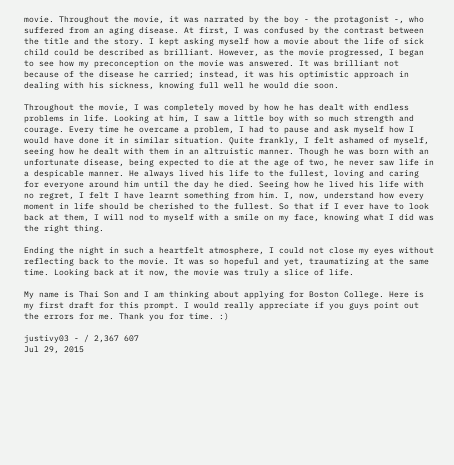movie. Throughout the movie, it was narrated by the boy - the protagonist -, who suffered from an aging disease. At first, I was confused by the contrast between the title and the story. I kept asking myself how a movie about the life of sick child could be described as brilliant. However, as the movie progressed, I began to see how my preconception on the movie was answered. It was brilliant not because of the disease he carried; instead, it was his optimistic approach in dealing with his sickness, knowing full well he would die soon.

Throughout the movie, I was completely moved by how he has dealt with endless problems in life. Looking at him, I saw a little boy with so much strength and courage. Every time he overcame a problem, I had to pause and ask myself how I would have done it in similar situation. Quite frankly, I felt ashamed of myself, seeing how he dealt with them in an altruistic manner. Though he was born with an unfortunate disease, being expected to die at the age of two, he never saw life in a despicable manner. He always lived his life to the fullest, loving and caring for everyone around him until the day he died. Seeing how he lived his life with no regret, I felt I have learnt something from him. I, now, understand how every moment in life should be cherished to the fullest. So that if I ever have to look back at them, I will nod to myself with a smile on my face, knowing what I did was the right thing.

Ending the night in such a heartfelt atmosphere, I could not close my eyes without reflecting back to the movie. It was so hopeful and yet, traumatizing at the same time. Looking back at it now, the movie was truly a slice of life.

My name is Thai Son and I am thinking about applying for Boston College. Here is my first draft for this prompt. I would really appreciate if you guys point out the errors for me. Thank you for time. :)

justivy03 - / 2,367 607
Jul 29, 2015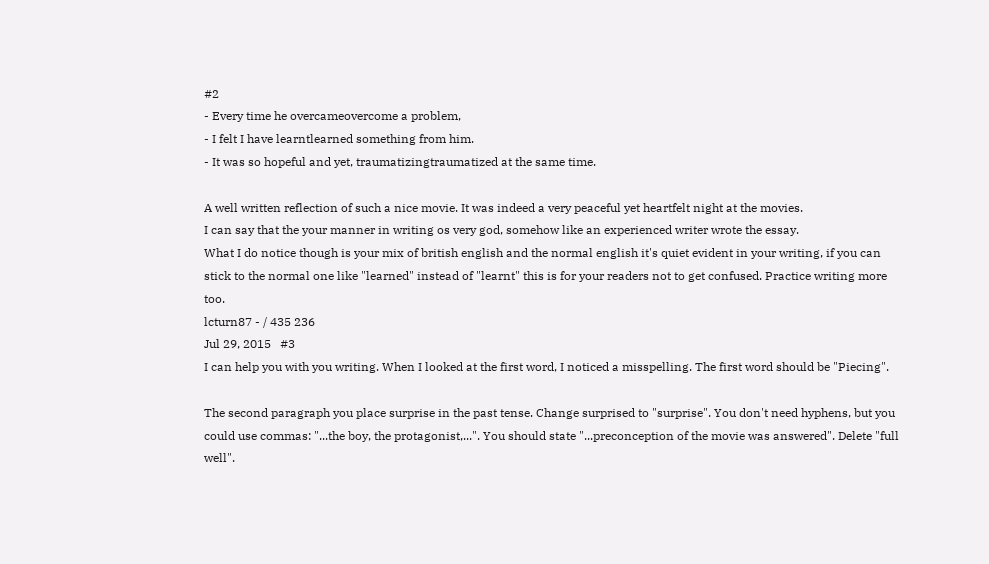#2
- Every time he overcameovercome a problem,
- I felt I have learntlearned something from him.
- It was so hopeful and yet, traumatizingtraumatized at the same time.

A well written reflection of such a nice movie. It was indeed a very peaceful yet heartfelt night at the movies.
I can say that the your manner in writing os very god, somehow like an experienced writer wrote the essay.
What I do notice though is your mix of british english and the normal english it's quiet evident in your writing, if you can stick to the normal one like "learned" instead of "learnt" this is for your readers not to get confused. Practice writing more too.
lcturn87 - / 435 236
Jul 29, 2015   #3
I can help you with you writing. When I looked at the first word, I noticed a misspelling. The first word should be "Piecing".

The second paragraph you place surprise in the past tense. Change surprised to "surprise". You don't need hyphens, but you could use commas: "...the boy, the protagonist,...". You should state "...preconception of the movie was answered". Delete "full well".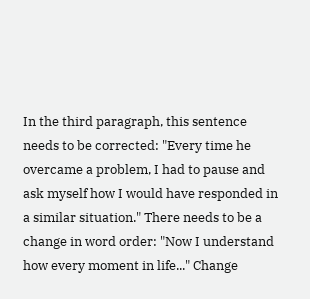In the third paragraph, this sentence needs to be corrected: "Every time he overcame a problem, I had to pause and ask myself how I would have responded in a similar situation." There needs to be a change in word order: "Now I understand how every moment in life..." Change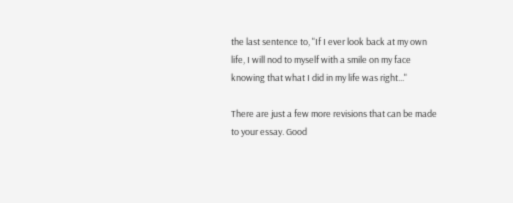the last sentence to, "If I ever look back at my own life, I will nod to myself with a smile on my face knowing that what I did in my life was right..."

There are just a few more revisions that can be made to your essay. Good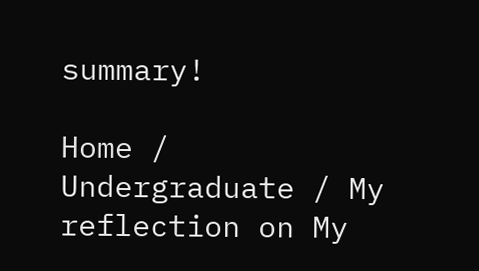summary!

Home / Undergraduate / My reflection on My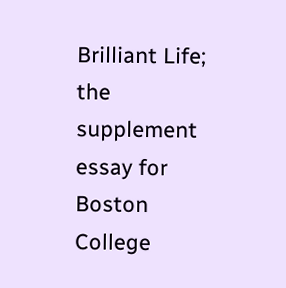Brilliant Life; the supplement essay for Boston College